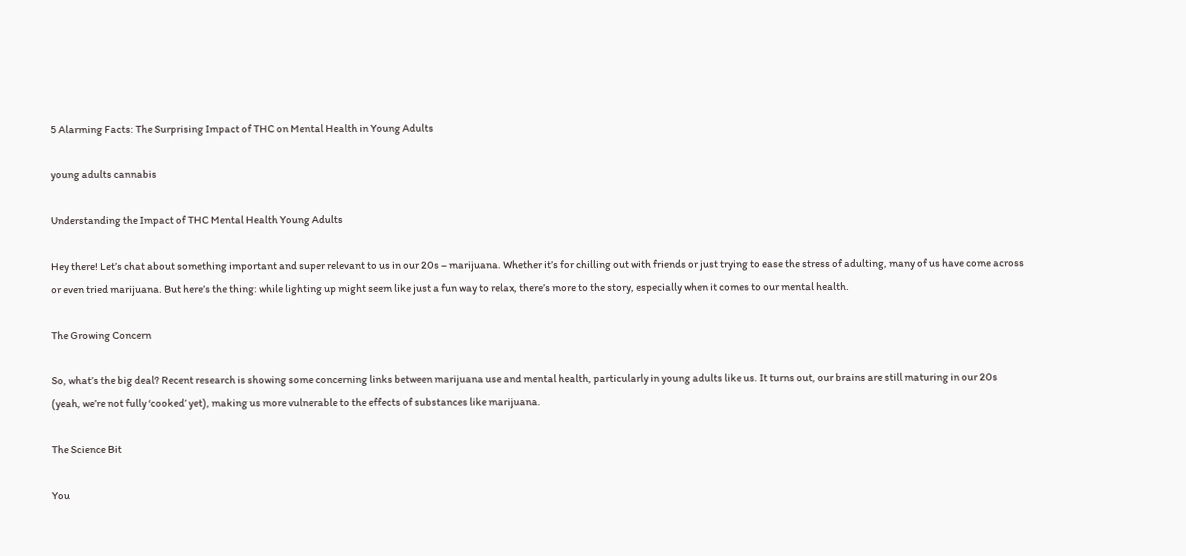5 Alarming Facts: The Surprising Impact of THC on Mental Health in Young Adults

young adults cannabis

Understanding the Impact of THC Mental Health Young Adults

Hey there! Let’s chat about something important and super relevant to us in our 20s – marijuana. Whether it’s for chilling out with friends or just trying to ease the stress of adulting, many of us have come across or even tried marijuana. But here’s the thing: while lighting up might seem like just a fun way to relax, there’s more to the story, especially when it comes to our mental health.

The Growing Concern

So, what’s the big deal? Recent research is showing some concerning links between marijuana use and mental health, particularly in young adults like us. It turns out, our brains are still maturing in our 20s (yeah, we’re not fully ‘cooked’ yet), making us more vulnerable to the effects of substances like marijuana.

The Science Bit

You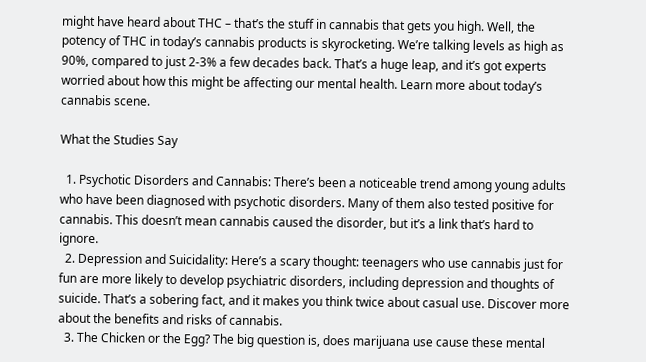might have heard about THC – that’s the stuff in cannabis that gets you high. Well, the potency of THC in today’s cannabis products is skyrocketing. We’re talking levels as high as 90%, compared to just 2-3% a few decades back. That’s a huge leap, and it’s got experts worried about how this might be affecting our mental health. Learn more about today’s cannabis scene.

What the Studies Say

  1. Psychotic Disorders and Cannabis: There’s been a noticeable trend among young adults who have been diagnosed with psychotic disorders. Many of them also tested positive for cannabis. This doesn’t mean cannabis caused the disorder, but it’s a link that’s hard to ignore.
  2. Depression and Suicidality: Here’s a scary thought: teenagers who use cannabis just for fun are more likely to develop psychiatric disorders, including depression and thoughts of suicide. That’s a sobering fact, and it makes you think twice about casual use. Discover more about the benefits and risks of cannabis.
  3. The Chicken or the Egg? The big question is, does marijuana use cause these mental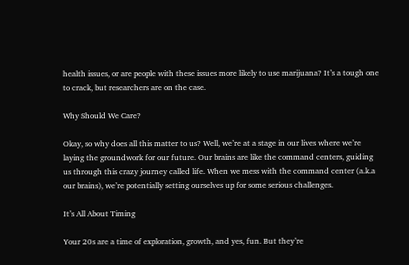health issues, or are people with these issues more likely to use marijuana? It’s a tough one to crack, but researchers are on the case.

Why Should We Care?

Okay, so why does all this matter to us? Well, we’re at a stage in our lives where we’re laying the groundwork for our future. Our brains are like the command centers, guiding us through this crazy journey called life. When we mess with the command center (a.k.a our brains), we’re potentially setting ourselves up for some serious challenges.

It’s All About Timing

Your 20s are a time of exploration, growth, and yes, fun. But they’re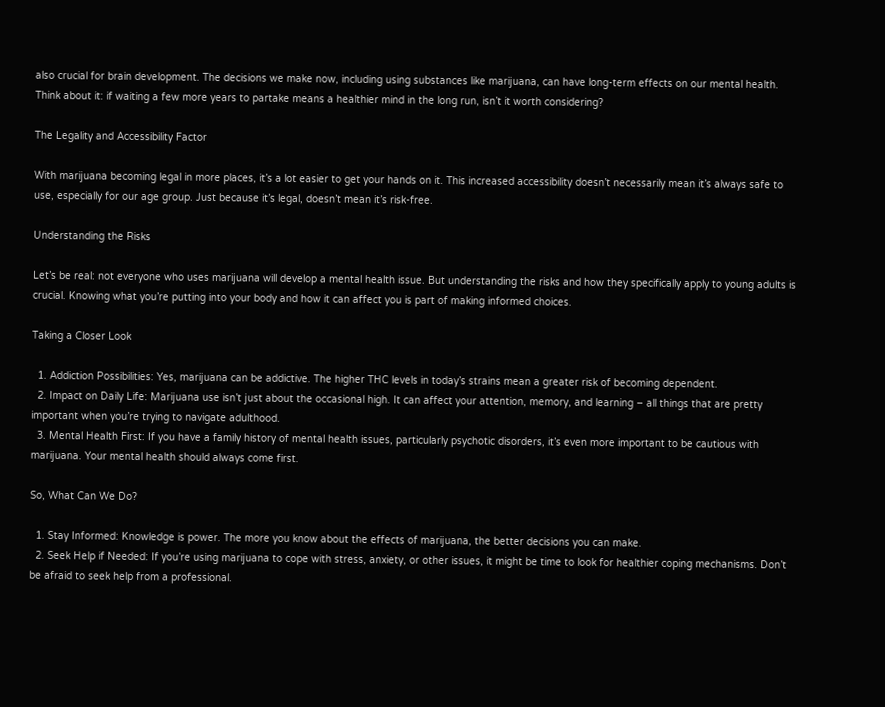also crucial for brain development. The decisions we make now, including using substances like marijuana, can have long-term effects on our mental health. Think about it: if waiting a few more years to partake means a healthier mind in the long run, isn’t it worth considering?

The Legality and Accessibility Factor

With marijuana becoming legal in more places, it’s a lot easier to get your hands on it. This increased accessibility doesn’t necessarily mean it’s always safe to use, especially for our age group. Just because it’s legal, doesn’t mean it’s risk-free.

Understanding the Risks

Let’s be real: not everyone who uses marijuana will develop a mental health issue. But understanding the risks and how they specifically apply to young adults is crucial. Knowing what you’re putting into your body and how it can affect you is part of making informed choices.

Taking a Closer Look

  1. Addiction Possibilities: Yes, marijuana can be addictive. The higher THC levels in today’s strains mean a greater risk of becoming dependent.
  2. Impact on Daily Life: Marijuana use isn’t just about the occasional high. It can affect your attention, memory, and learning – all things that are pretty important when you’re trying to navigate adulthood.
  3. Mental Health First: If you have a family history of mental health issues, particularly psychotic disorders, it’s even more important to be cautious with marijuana. Your mental health should always come first.

So, What Can We Do?

  1. Stay Informed: Knowledge is power. The more you know about the effects of marijuana, the better decisions you can make.
  2. Seek Help if Needed: If you’re using marijuana to cope with stress, anxiety, or other issues, it might be time to look for healthier coping mechanisms. Don’t be afraid to seek help from a professional.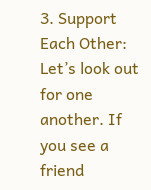3. Support Each Other: Let’s look out for one another. If you see a friend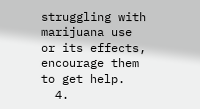struggling with marijuana use or its effects, encourage them to get help.
  4.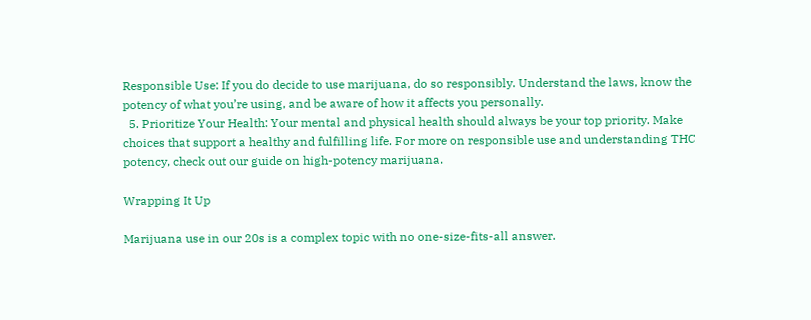Responsible Use: If you do decide to use marijuana, do so responsibly. Understand the laws, know the potency of what you’re using, and be aware of how it affects you personally.
  5. Prioritize Your Health: Your mental and physical health should always be your top priority. Make choices that support a healthy and fulfilling life. For more on responsible use and understanding THC potency, check out our guide on high-potency marijuana.

Wrapping It Up

Marijuana use in our 20s is a complex topic with no one-size-fits-all answer.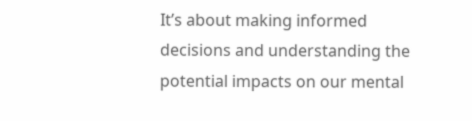It’s about making informed decisions and understanding the potential impacts on our mental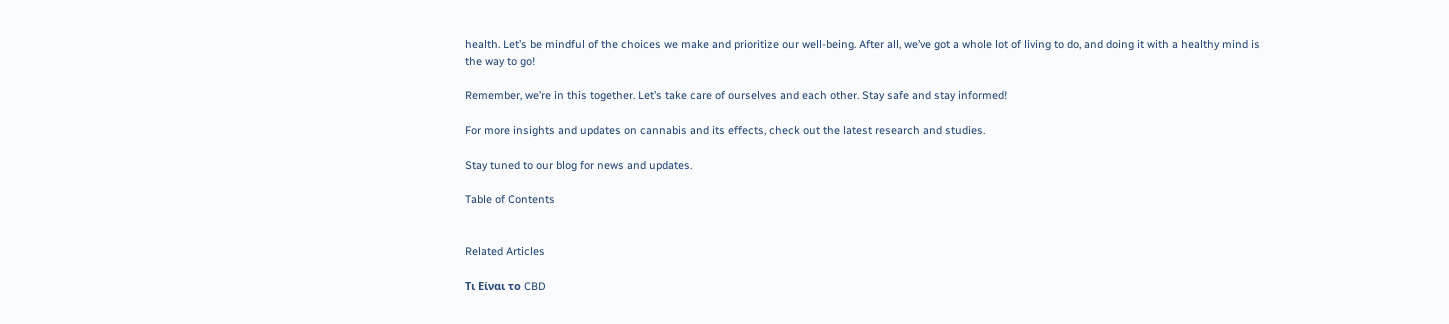health. Let’s be mindful of the choices we make and prioritize our well-being. After all, we’ve got a whole lot of living to do, and doing it with a healthy mind is the way to go!

Remember, we’re in this together. Let’s take care of ourselves and each other. Stay safe and stay informed!

For more insights and updates on cannabis and its effects, check out the latest research and studies.

Stay tuned to our blog for news and updates.

Table of Contents


Related Articles

Τι Είναι το CBD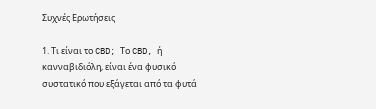Συχνές Ερωτήσεις

1. Τι είναι το CBD; Το CBD, ή κανναβιδιόλη, είναι ένα φυσικό συστατικό που εξάγεται από τα φυτά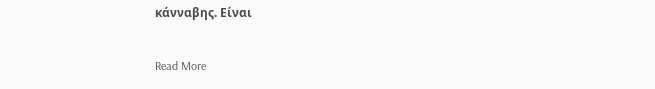κάνναβης. Είναι

Read More